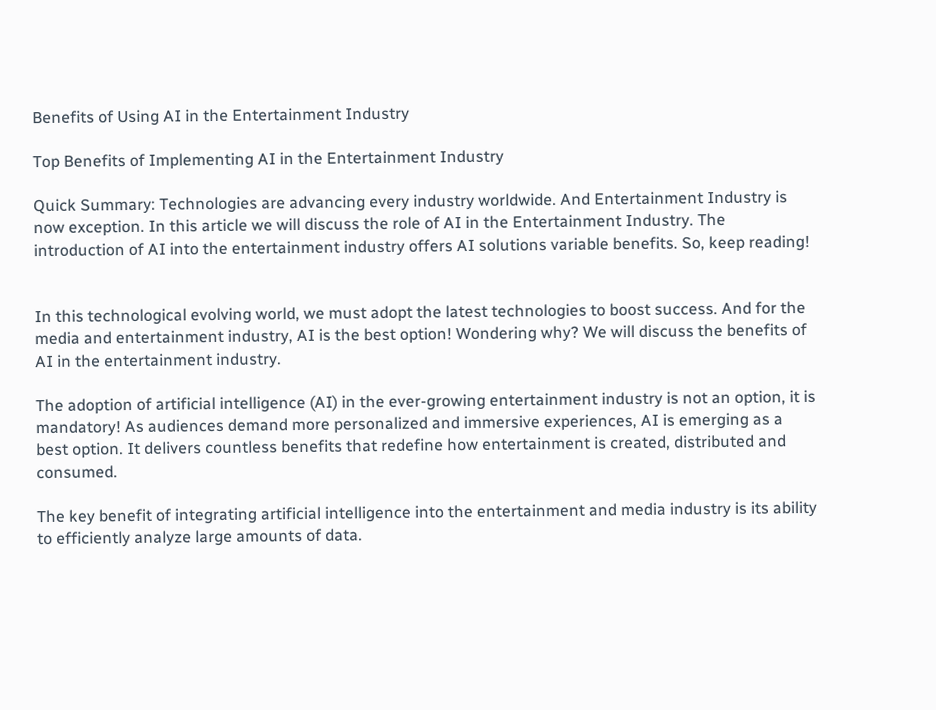Benefits of Using AI in the Entertainment Industry

Top Benefits of Implementing AI in the Entertainment Industry

Quick Summary: Technologies are advancing every industry worldwide. And Entertainment Industry is now exception. In this article we will discuss the role of AI in the Entertainment Industry. The introduction of AI into the entertainment industry offers AI solutions variable benefits. So, keep reading!


In this technological evolving world, we must adopt the latest technologies to boost success. And for the media and entertainment industry, AI is the best option! Wondering why? We will discuss the benefits of AI in the entertainment industry.

The adoption of artificial intelligence (AI) in the ever-growing entertainment industry is not an option, it is mandatory! As audiences demand more personalized and immersive experiences, AI is emerging as a best option. It delivers countless benefits that redefine how entertainment is created, distributed and consumed.

The key benefit of integrating artificial intelligence into the entertainment and media industry is its ability to efficiently analyze large amounts of data.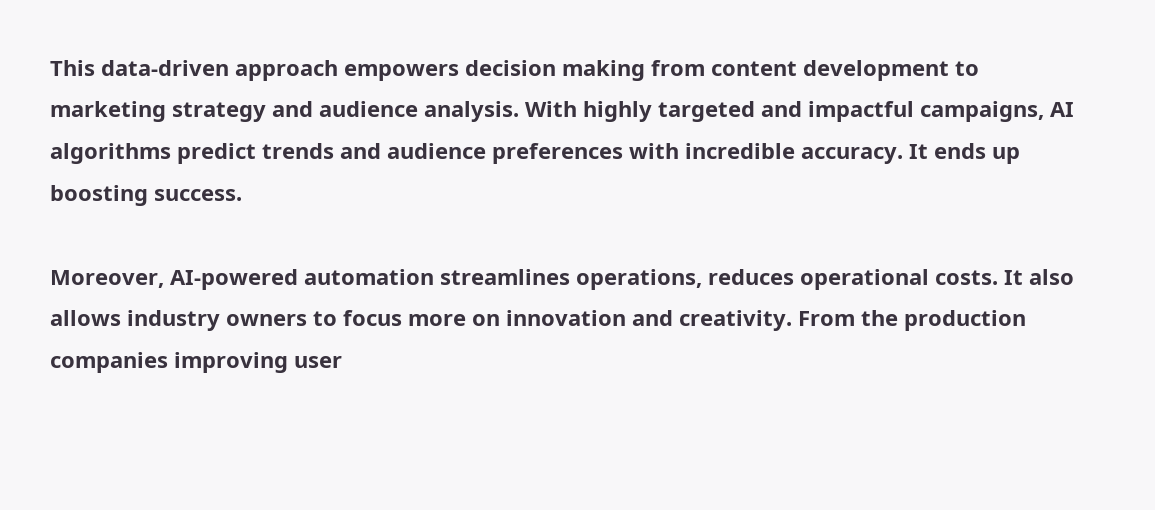This data-driven approach empowers decision making from content development to marketing strategy and audience analysis. With highly targeted and impactful campaigns, AI algorithms predict trends and audience preferences with incredible accuracy. It ends up boosting success.

Moreover, AI-powered automation streamlines operations, reduces operational costs. It also allows industry owners to focus more on innovation and creativity. From the production companies improving user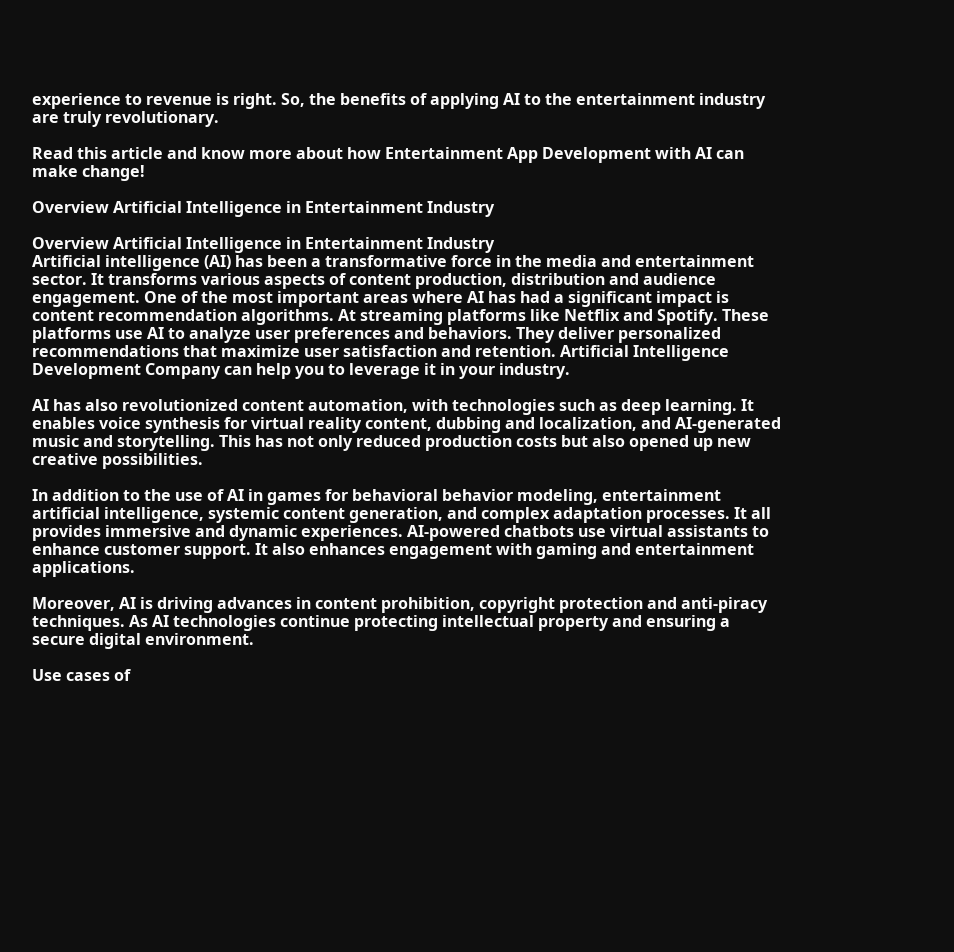experience to revenue is right. So, the benefits of applying AI to the entertainment industry are truly revolutionary.

Read this article and know more about how Entertainment App Development with AI can make change!

Overview Artificial Intelligence in Entertainment Industry

Overview Artificial Intelligence in Entertainment Industry
Artificial intelligence (AI) has been a transformative force in the media and entertainment sector. It transforms various aspects of content production, distribution and audience engagement. One of the most important areas where AI has had a significant impact is content recommendation algorithms. At streaming platforms like Netflix and Spotify. These platforms use AI to analyze user preferences and behaviors. They deliver personalized recommendations that maximize user satisfaction and retention. Artificial Intelligence Development Company can help you to leverage it in your industry.

AI has also revolutionized content automation, with technologies such as deep learning. It enables voice synthesis for virtual reality content, dubbing and localization, and AI-generated music and storytelling. This has not only reduced production costs but also opened up new creative possibilities.

In addition to the use of AI in games for behavioral behavior modeling, entertainment artificial intelligence, systemic content generation, and complex adaptation processes. It all provides immersive and dynamic experiences. AI-powered chatbots use virtual assistants to enhance customer support. It also enhances engagement with gaming and entertainment applications.

Moreover, AI is driving advances in content prohibition, copyright protection and anti-piracy techniques. As AI technologies continue protecting intellectual property and ensuring a secure digital environment.

Use cases of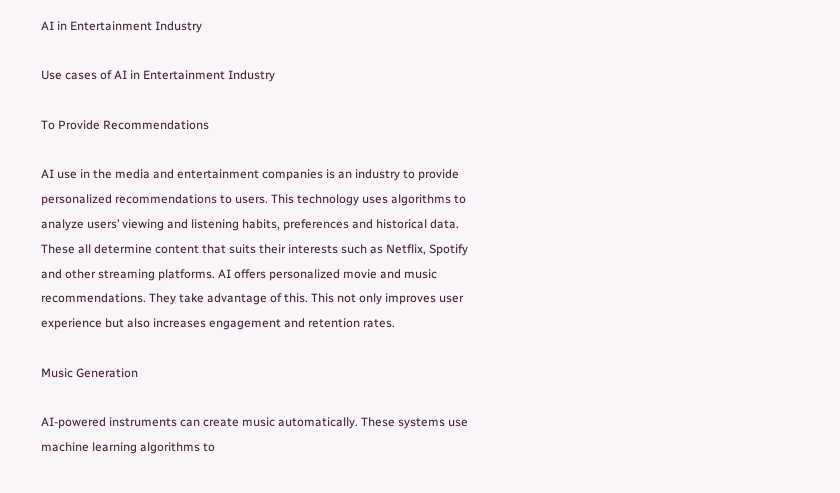AI in Entertainment Industry

Use cases of AI in Entertainment Industry

To Provide Recommendations

AI use in the media and entertainment companies is an industry to provide personalized recommendations to users. This technology uses algorithms to analyze users’ viewing and listening habits, preferences and historical data. These all determine content that suits their interests such as Netflix, Spotify and other streaming platforms. AI offers personalized movie and music recommendations. They take advantage of this. This not only improves user experience but also increases engagement and retention rates.

Music Generation

AI-powered instruments can create music automatically. These systems use machine learning algorithms to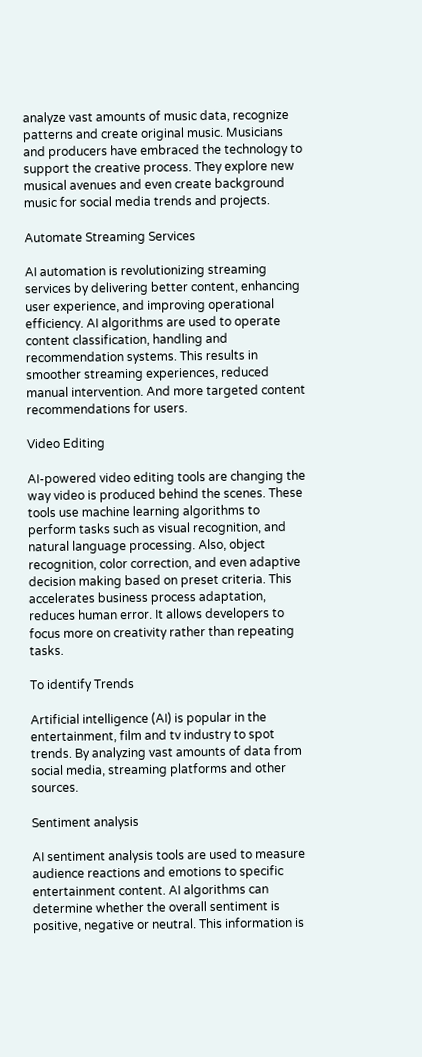analyze vast amounts of music data, recognize patterns and create original music. Musicians and producers have embraced the technology to support the creative process. They explore new musical avenues and even create background music for social media trends and projects.

Automate Streaming Services

AI automation is revolutionizing streaming services by delivering better content, enhancing user experience, and improving operational efficiency. AI algorithms are used to operate content classification, handling and recommendation systems. This results in smoother streaming experiences, reduced manual intervention. And more targeted content recommendations for users.

Video Editing

AI-powered video editing tools are changing the way video is produced behind the scenes. These tools use machine learning algorithms to perform tasks such as visual recognition, and natural language processing. Also, object recognition, color correction, and even adaptive decision making based on preset criteria. This accelerates business process adaptation, reduces human error. It allows developers to focus more on creativity rather than repeating tasks.

To identify Trends

Artificial intelligence (AI) is popular in the entertainment, film and tv industry to spot trends. By analyzing vast amounts of data from social media, streaming platforms and other sources.

Sentiment analysis

AI sentiment analysis tools are used to measure audience reactions and emotions to specific entertainment content. AI algorithms can determine whether the overall sentiment is positive, negative or neutral. This information is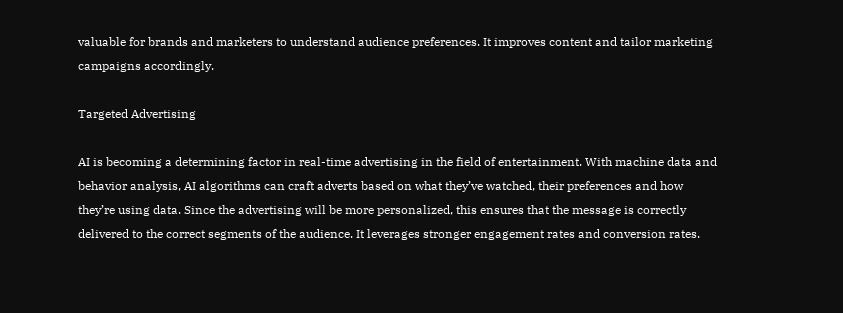valuable for brands and marketers to understand audience preferences. It improves content and tailor marketing campaigns accordingly.

Targeted Advertising

AI is becoming a determining factor in real-time advertising in the field of entertainment. With machine data and behavior analysis, AI algorithms can craft adverts based on what they’ve watched, their preferences and how they’re using data. Since the advertising will be more personalized, this ensures that the message is correctly delivered to the correct segments of the audience. It leverages stronger engagement rates and conversion rates.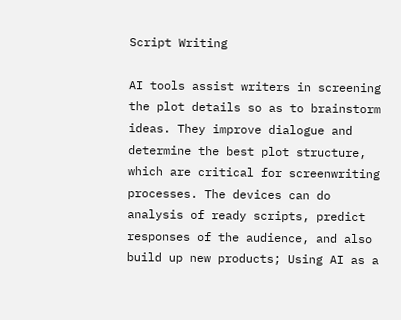Script Writing

AI tools assist writers in screening the plot details so as to brainstorm ideas. They improve dialogue and determine the best plot structure, which are critical for screenwriting processes. The devices can do analysis of ready scripts, predict responses of the audience, and also build up new products; Using AI as a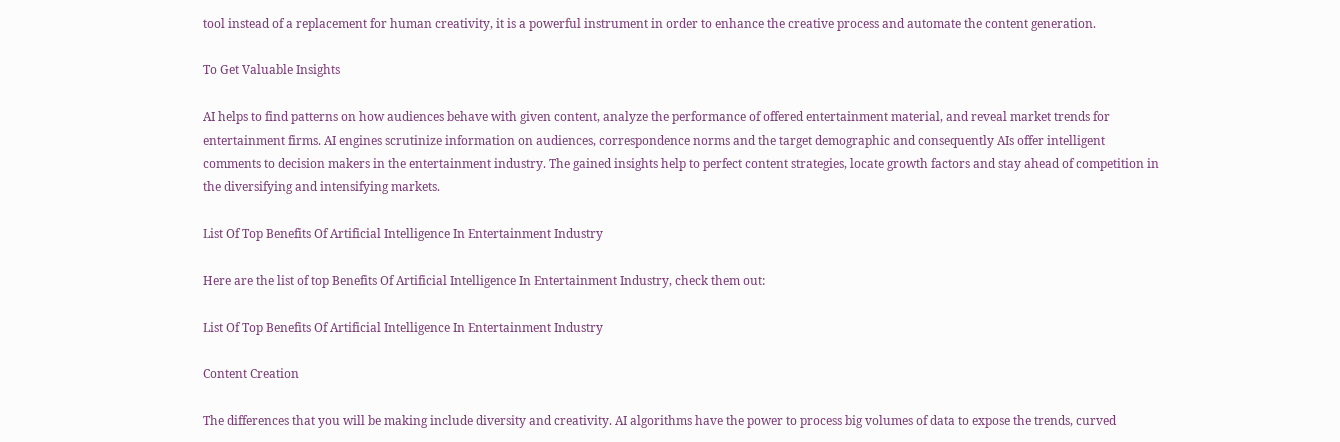tool instead of a replacement for human creativity, it is a powerful instrument in order to enhance the creative process and automate the content generation.

To Get Valuable Insights

AI helps to find patterns on how audiences behave with given content, analyze the performance of offered entertainment material, and reveal market trends for entertainment firms. AI engines scrutinize information on audiences, correspondence norms and the target demographic and consequently AIs offer intelligent comments to decision makers in the entertainment industry. The gained insights help to perfect content strategies, locate growth factors and stay ahead of competition in the diversifying and intensifying markets.

List Of Top Benefits Of Artificial Intelligence In Entertainment Industry

Here are the list of top Benefits Of Artificial Intelligence In Entertainment Industry, check them out:

List Of Top Benefits Of Artificial Intelligence In Entertainment Industry

Content Creation

The differences that you will be making include diversity and creativity. AI algorithms have the power to process big volumes of data to expose the trends, curved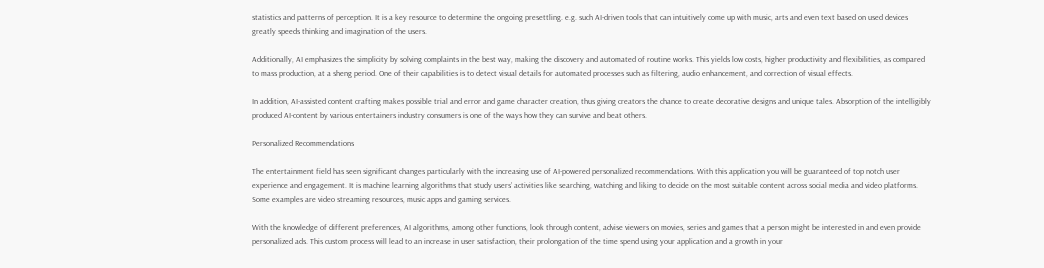statistics and patterns of perception. It is a key resource to determine the ongoing presettling. e.g. such AI-driven tools that can intuitively come up with music, arts and even text based on used devices greatly speeds thinking and imagination of the users.

Additionally, AI emphasizes the simplicity by solving complaints in the best way, making the discovery and automated of routine works. This yields low costs, higher productivity and flexibilities, as compared to mass production, at a sheng period. One of their capabilities is to detect visual details for automated processes such as filtering, audio enhancement, and correction of visual effects.

In addition, AI-assisted content crafting makes possible trial and error and game character creation, thus giving creators the chance to create decorative designs and unique tales. Absorption of the intelligibly produced AI-content by various entertainers industry consumers is one of the ways how they can survive and beat others.

Personalized Recommendations

The entertainment field has seen significant changes particularly with the increasing use of AI-powered personalized recommendations. With this application you will be guaranteed of top notch user experience and engagement. It is machine learning algorithms that study users’ activities like searching, watching and liking to decide on the most suitable content across social media and video platforms. Some examples are video streaming resources, music apps and gaming services.

With the knowledge of different preferences, AI algorithms, among other functions, look through content, advise viewers on movies, series and games that a person might be interested in and even provide personalized ads. This custom process will lead to an increase in user satisfaction, their prolongation of the time spend using your application and a growth in your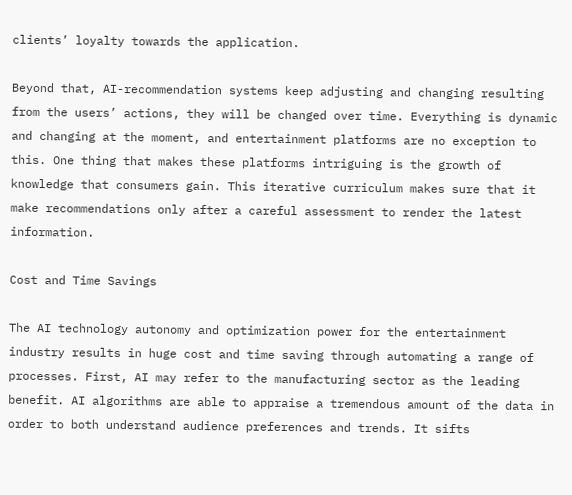clients’ loyalty towards the application.

Beyond that, AI-recommendation systems keep adjusting and changing resulting from the users’ actions, they will be changed over time. Everything is dynamic and changing at the moment, and entertainment platforms are no exception to this. One thing that makes these platforms intriguing is the growth of knowledge that consumers gain. This iterative curriculum makes sure that it make recommendations only after a careful assessment to render the latest information.

Cost and Time Savings

The AI technology autonomy and optimization power for the entertainment industry results in huge cost and time saving through automating a range of processes. First, AI may refer to the manufacturing sector as the leading benefit. AI algorithms are able to appraise a tremendous amount of the data in order to both understand audience preferences and trends. It sifts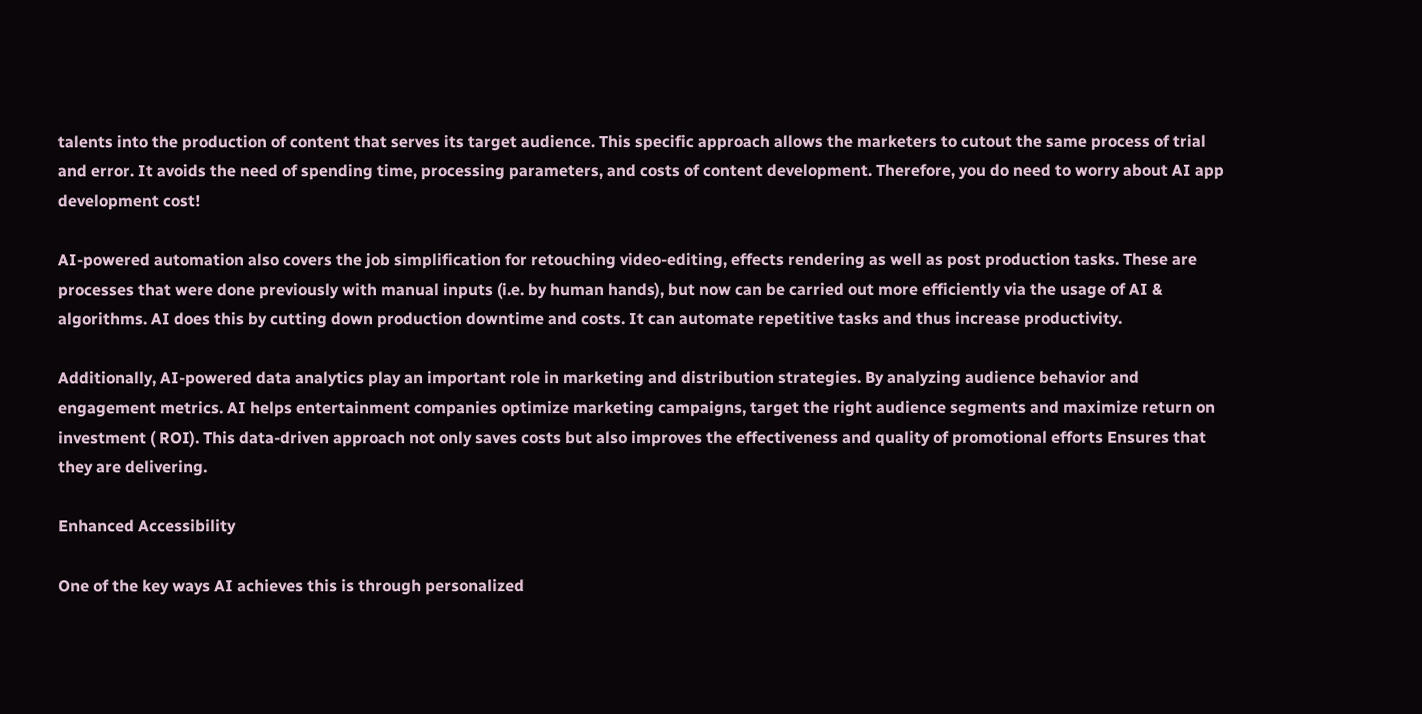talents into the production of content that serves its target audience. This specific approach allows the marketers to cutout the same process of trial and error. It avoids the need of spending time, processing parameters, and costs of content development. Therefore, you do need to worry about AI app development cost!

AI-powered automation also covers the job simplification for retouching video-editing, effects rendering as well as post production tasks. These are processes that were done previously with manual inputs (i.e. by human hands), but now can be carried out more efficiently via the usage of AI & algorithms. AI does this by cutting down production downtime and costs. It can automate repetitive tasks and thus increase productivity.

Additionally, AI-powered data analytics play an important role in marketing and distribution strategies. By analyzing audience behavior and engagement metrics. AI helps entertainment companies optimize marketing campaigns, target the right audience segments and maximize return on investment ( ROI). This data-driven approach not only saves costs but also improves the effectiveness and quality of promotional efforts Ensures that they are delivering.

Enhanced Accessibility

One of the key ways AI achieves this is through personalized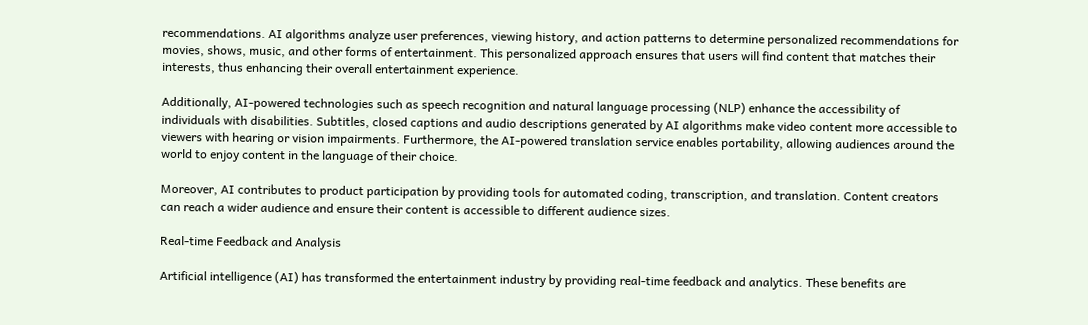recommendations. AI algorithms analyze user preferences, viewing history, and action patterns to determine personalized recommendations for movies, shows, music, and other forms of entertainment. This personalized approach ensures that users will find content that matches their interests, thus enhancing their overall entertainment experience.

Additionally, AI-powered technologies such as speech recognition and natural language processing (NLP) enhance the accessibility of individuals with disabilities. Subtitles, closed captions and audio descriptions generated by AI algorithms make video content more accessible to viewers with hearing or vision impairments. Furthermore, the AI-powered translation service enables portability, allowing audiences around the world to enjoy content in the language of their choice.

Moreover, AI contributes to product participation by providing tools for automated coding, transcription, and translation. Content creators can reach a wider audience and ensure their content is accessible to different audience sizes.

Real-time Feedback and Analysis

Artificial intelligence (AI) has transformed the entertainment industry by providing real-time feedback and analytics. These benefits are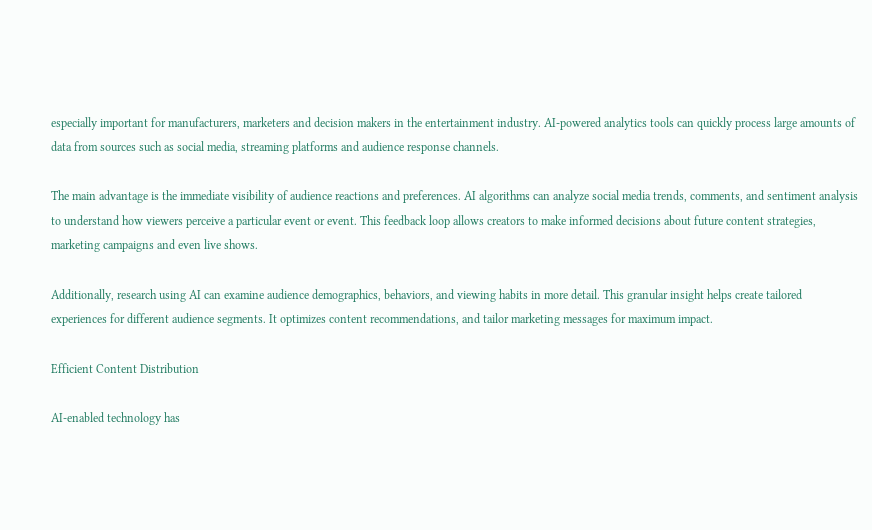especially important for manufacturers, marketers and decision makers in the entertainment industry. AI-powered analytics tools can quickly process large amounts of data from sources such as social media, streaming platforms and audience response channels.

The main advantage is the immediate visibility of audience reactions and preferences. AI algorithms can analyze social media trends, comments, and sentiment analysis to understand how viewers perceive a particular event or event. This feedback loop allows creators to make informed decisions about future content strategies, marketing campaigns and even live shows.

Additionally, research using AI can examine audience demographics, behaviors, and viewing habits in more detail. This granular insight helps create tailored experiences for different audience segments. It optimizes content recommendations, and tailor marketing messages for maximum impact.

Efficient Content Distribution

AI-enabled technology has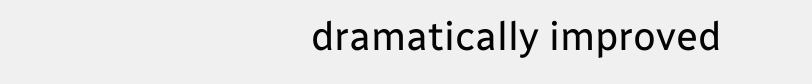dramatically improved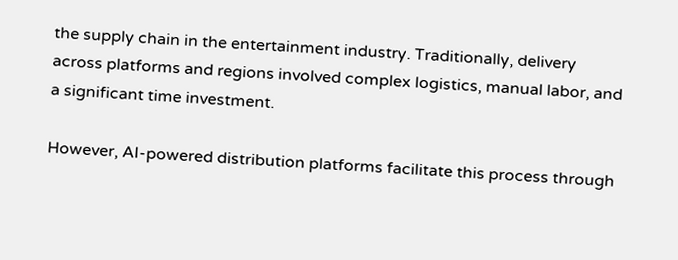the supply chain in the entertainment industry. Traditionally, delivery across platforms and regions involved complex logistics, manual labor, and a significant time investment.

However, AI-powered distribution platforms facilitate this process through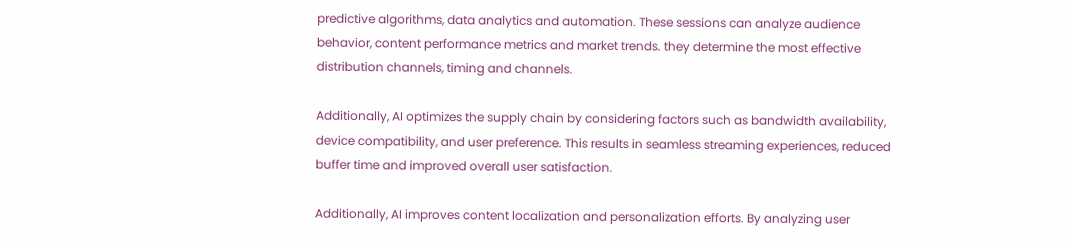predictive algorithms, data analytics and automation. These sessions can analyze audience behavior, content performance metrics and market trends. they determine the most effective distribution channels, timing and channels.

Additionally, AI optimizes the supply chain by considering factors such as bandwidth availability, device compatibility, and user preference. This results in seamless streaming experiences, reduced buffer time and improved overall user satisfaction.

Additionally, AI improves content localization and personalization efforts. By analyzing user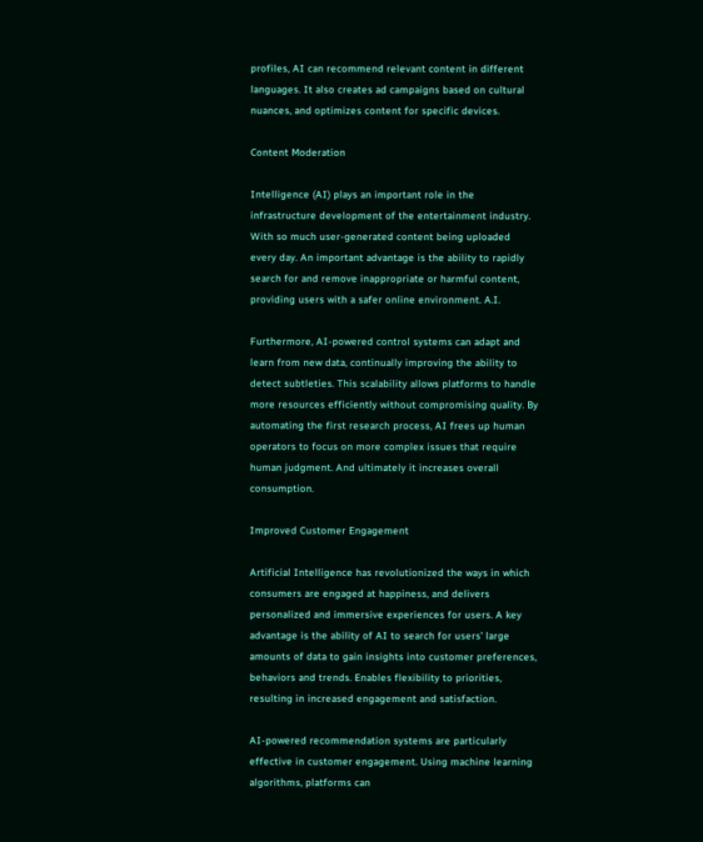profiles, AI can recommend relevant content in different languages. It also creates ad campaigns based on cultural nuances, and optimizes content for specific devices.

Content Moderation

Intelligence (AI) plays an important role in the infrastructure development of the entertainment industry. With so much user-generated content being uploaded every day. An important advantage is the ability to rapidly search for and remove inappropriate or harmful content, providing users with a safer online environment. A.I.

Furthermore, AI-powered control systems can adapt and learn from new data, continually improving the ability to detect subtleties. This scalability allows platforms to handle more resources efficiently without compromising quality. By automating the first research process, AI frees up human operators to focus on more complex issues that require human judgment. And ultimately it increases overall consumption.

Improved Customer Engagement

Artificial Intelligence has revolutionized the ways in which consumers are engaged at happiness, and delivers personalized and immersive experiences for users. A key advantage is the ability of AI to search for users’ large amounts of data to gain insights into customer preferences, behaviors and trends. Enables flexibility to priorities, resulting in increased engagement and satisfaction.

AI-powered recommendation systems are particularly effective in customer engagement. Using machine learning algorithms, platforms can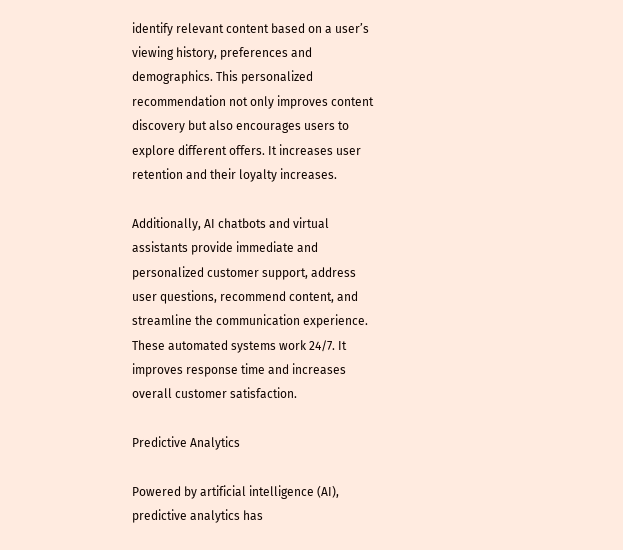identify relevant content based on a user’s viewing history, preferences and demographics. This personalized recommendation not only improves content discovery but also encourages users to explore different offers. It increases user retention and their loyalty increases.

Additionally, AI chatbots and virtual assistants provide immediate and personalized customer support, address user questions, recommend content, and streamline the communication experience. These automated systems work 24/7. It improves response time and increases overall customer satisfaction.

Predictive Analytics

Powered by artificial intelligence (AI), predictive analytics has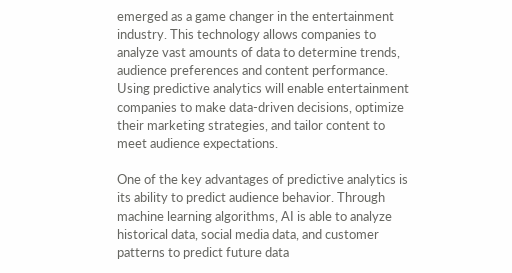emerged as a game changer in the entertainment industry. This technology allows companies to analyze vast amounts of data to determine trends, audience preferences and content performance. Using predictive analytics will enable entertainment companies to make data-driven decisions, optimize their marketing strategies, and tailor content to meet audience expectations.

One of the key advantages of predictive analytics is its ability to predict audience behavior. Through machine learning algorithms, AI is able to analyze historical data, social media data, and customer patterns to predict future data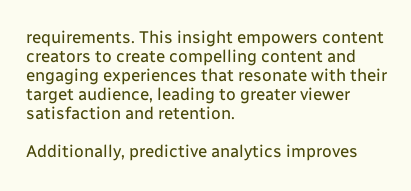requirements. This insight empowers content creators to create compelling content and engaging experiences that resonate with their target audience, leading to greater viewer satisfaction and retention.

Additionally, predictive analytics improves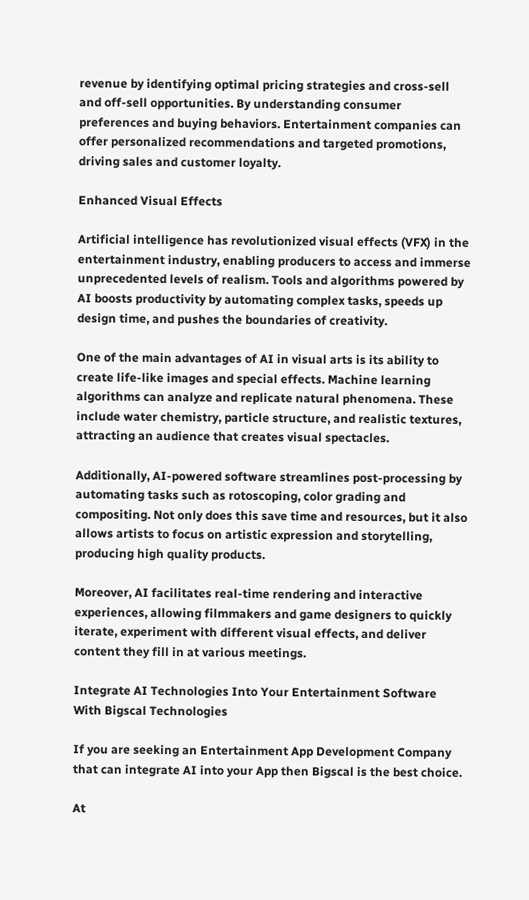revenue by identifying optimal pricing strategies and cross-sell and off-sell opportunities. By understanding consumer preferences and buying behaviors. Entertainment companies can offer personalized recommendations and targeted promotions, driving sales and customer loyalty.

Enhanced Visual Effects

Artificial intelligence has revolutionized visual effects (VFX) in the entertainment industry, enabling producers to access and immerse unprecedented levels of realism. Tools and algorithms powered by AI boosts productivity by automating complex tasks, speeds up design time, and pushes the boundaries of creativity.

One of the main advantages of AI in visual arts is its ability to create life-like images and special effects. Machine learning algorithms can analyze and replicate natural phenomena. These include water chemistry, particle structure, and realistic textures, attracting an audience that creates visual spectacles.

Additionally, AI-powered software streamlines post-processing by automating tasks such as rotoscoping, color grading and compositing. Not only does this save time and resources, but it also allows artists to focus on artistic expression and storytelling, producing high quality products.

Moreover, AI facilitates real-time rendering and interactive experiences, allowing filmmakers and game designers to quickly iterate, experiment with different visual effects, and deliver content they fill in at various meetings.

Integrate AI Technologies Into Your Entertainment Software With Bigscal Technologies

If you are seeking an Entertainment App Development Company that can integrate AI into your App then Bigscal is the best choice.

At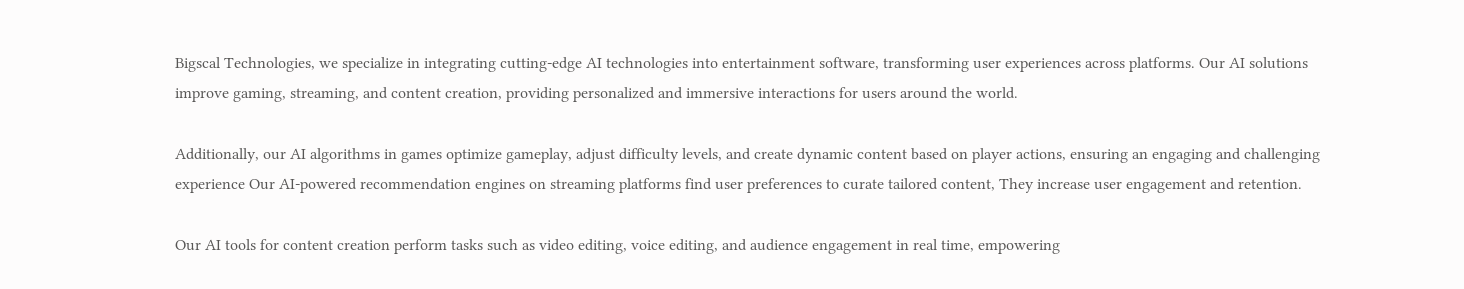Bigscal Technologies, we specialize in integrating cutting-edge AI technologies into entertainment software, transforming user experiences across platforms. Our AI solutions improve gaming, streaming, and content creation, providing personalized and immersive interactions for users around the world.

Additionally, our AI algorithms in games optimize gameplay, adjust difficulty levels, and create dynamic content based on player actions, ensuring an engaging and challenging experience Our AI-powered recommendation engines on streaming platforms find user preferences to curate tailored content, They increase user engagement and retention.

Our AI tools for content creation perform tasks such as video editing, voice editing, and audience engagement in real time, empowering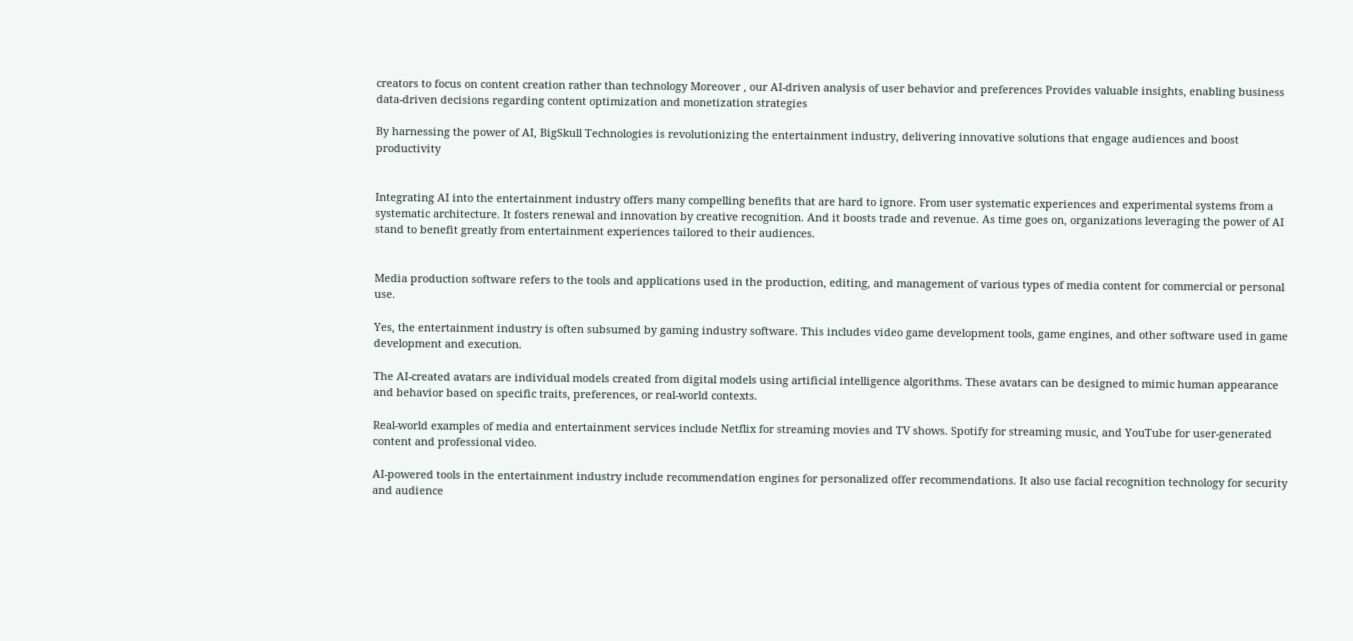creators to focus on content creation rather than technology Moreover , our AI-driven analysis of user behavior and preferences Provides valuable insights, enabling business data-driven decisions regarding content optimization and monetization strategies

By harnessing the power of AI, BigSkull Technologies is revolutionizing the entertainment industry, delivering innovative solutions that engage audiences and boost productivity


Integrating AI into the entertainment industry offers many compelling benefits that are hard to ignore. From user systematic experiences and experimental systems from a systematic architecture. It fosters renewal and innovation by creative recognition. And it boosts trade and revenue. As time goes on, organizations leveraging the power of AI stand to benefit greatly from entertainment experiences tailored to their audiences.


Media production software refers to the tools and applications used in the production, editing, and management of various types of media content for commercial or personal use.

Yes, the entertainment industry is often subsumed by gaming industry software. This includes video game development tools, game engines, and other software used in game development and execution.

The AI-created avatars are individual models created from digital models using artificial intelligence algorithms. These avatars can be designed to mimic human appearance and behavior based on specific traits, preferences, or real-world contexts.

Real-world examples of media and entertainment services include Netflix for streaming movies and TV shows. Spotify for streaming music, and YouTube for user-generated content and professional video.

AI-powered tools in the entertainment industry include recommendation engines for personalized offer recommendations. It also use facial recognition technology for security and audience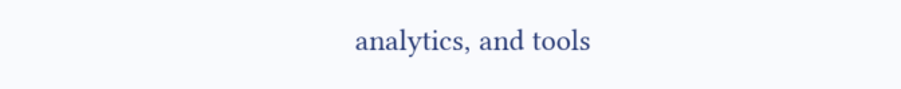analytics, and tools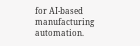for AI-based manufacturing automation.